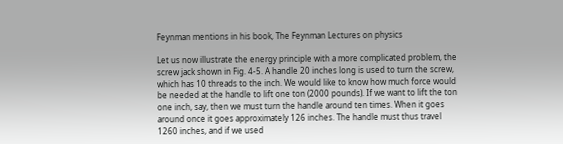Feynman mentions in his book, The Feynman Lectures on physics

Let us now illustrate the energy principle with a more complicated problem, the screw jack shown in Fig. 4-5. A handle 20 inches long is used to turn the screw, which has 10 threads to the inch. We would like to know how much force would be needed at the handle to lift one ton (2000 pounds). If we want to lift the ton one inch, say, then we must turn the handle around ten times. When it goes around once it goes approximately 126 inches. The handle must thus travel 1260 inches, and if we used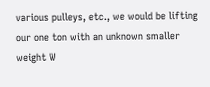various pulleys, etc., we would be lifting our one ton with an unknown smaller weight W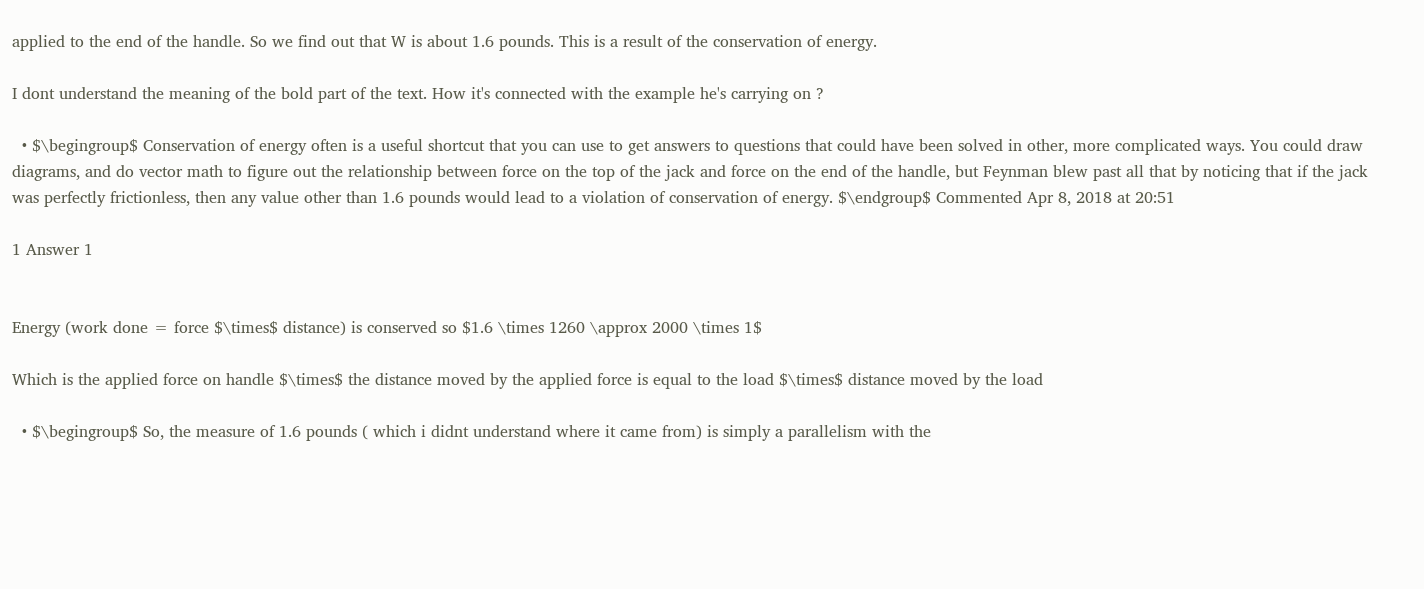applied to the end of the handle. So we find out that W is about 1.6 pounds. This is a result of the conservation of energy.

I dont understand the meaning of the bold part of the text. How it's connected with the example he's carrying on ?

  • $\begingroup$ Conservation of energy often is a useful shortcut that you can use to get answers to questions that could have been solved in other, more complicated ways. You could draw diagrams, and do vector math to figure out the relationship between force on the top of the jack and force on the end of the handle, but Feynman blew past all that by noticing that if the jack was perfectly frictionless, then any value other than 1.6 pounds would lead to a violation of conservation of energy. $\endgroup$ Commented Apr 8, 2018 at 20:51

1 Answer 1


Energy (work done = force $\times$ distance) is conserved so $1.6 \times 1260 \approx 2000 \times 1$

Which is the applied force on handle $\times$ the distance moved by the applied force is equal to the load $\times$ distance moved by the load

  • $\begingroup$ So, the measure of 1.6 pounds ( which i didnt understand where it came from) is simply a parallelism with the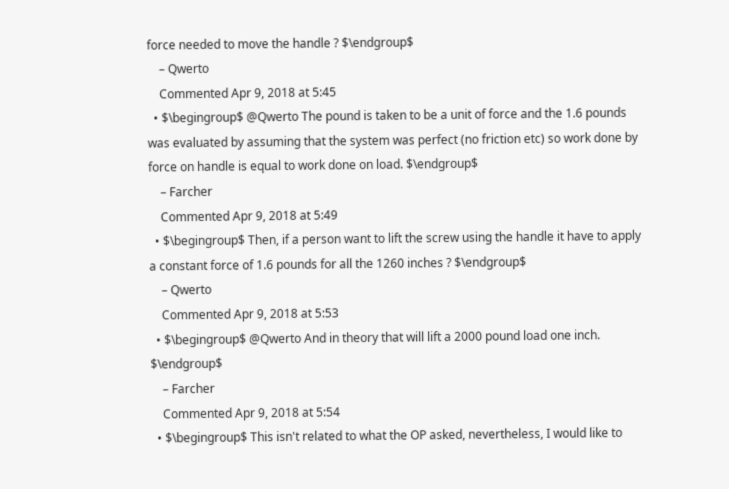force needed to move the handle ? $\endgroup$
    – Qwerto
    Commented Apr 9, 2018 at 5:45
  • $\begingroup$ @Qwerto The pound is taken to be a unit of force and the 1.6 pounds was evaluated by assuming that the system was perfect (no friction etc) so work done by force on handle is equal to work done on load. $\endgroup$
    – Farcher
    Commented Apr 9, 2018 at 5:49
  • $\begingroup$ Then, if a person want to lift the screw using the handle it have to apply a constant force of 1.6 pounds for all the 1260 inches ? $\endgroup$
    – Qwerto
    Commented Apr 9, 2018 at 5:53
  • $\begingroup$ @Qwerto And in theory that will lift a 2000 pound load one inch. $\endgroup$
    – Farcher
    Commented Apr 9, 2018 at 5:54
  • $\begingroup$ This isn't related to what the OP asked, nevertheless, I would like to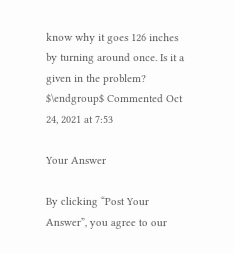know why it goes 126 inches by turning around once. Is it a given in the problem? $\endgroup$ Commented Oct 24, 2021 at 7:53

Your Answer

By clicking “Post Your Answer”, you agree to our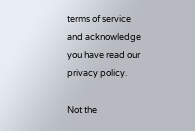terms of service and acknowledge you have read our privacy policy.

Not the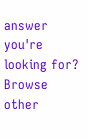answer you're looking for? Browse other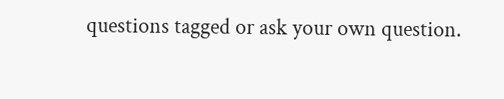questions tagged or ask your own question.